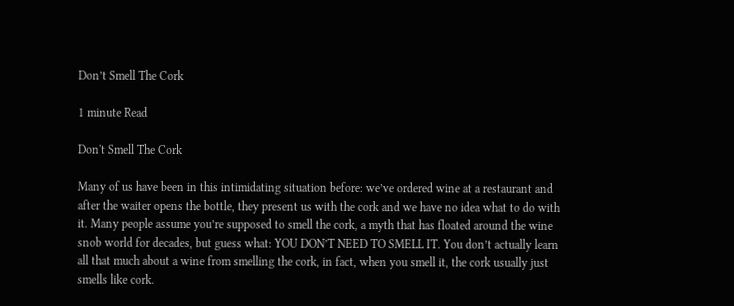Don’t Smell The Cork

1 minute Read

Don't Smell The Cork

Many of us have been in this intimidating situation before: we’ve ordered wine at a restaurant and after the waiter opens the bottle, they present us with the cork and we have no idea what to do with it. Many people assume you’re supposed to smell the cork, a myth that has floated around the wine snob world for decades, but guess what: YOU DON’T NEED TO SMELL IT. You don’t actually learn all that much about a wine from smelling the cork, in fact, when you smell it, the cork usually just smells like cork.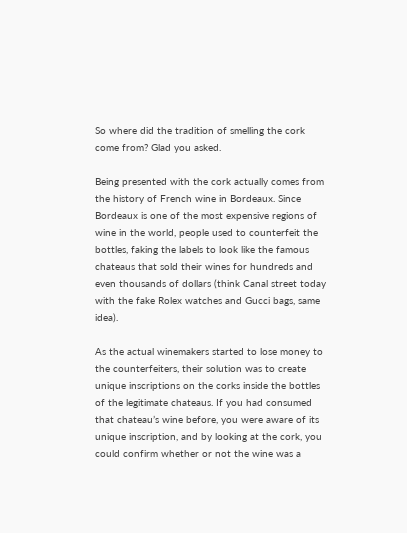So where did the tradition of smelling the cork come from? Glad you asked.

Being presented with the cork actually comes from the history of French wine in Bordeaux. Since Bordeaux is one of the most expensive regions of wine in the world, people used to counterfeit the bottles, faking the labels to look like the famous chateaus that sold their wines for hundreds and even thousands of dollars (think Canal street today with the fake Rolex watches and Gucci bags, same idea).

As the actual winemakers started to lose money to the counterfeiters, their solution was to create unique inscriptions on the corks inside the bottles of the legitimate chateaus. If you had consumed that chateau’s wine before, you were aware of its unique inscription, and by looking at the cork, you could confirm whether or not the wine was a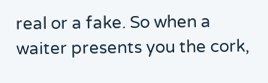real or a fake. So when a waiter presents you the cork,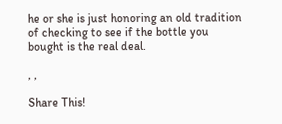he or she is just honoring an old tradition of checking to see if the bottle you bought is the real deal.

, ,

Share This!